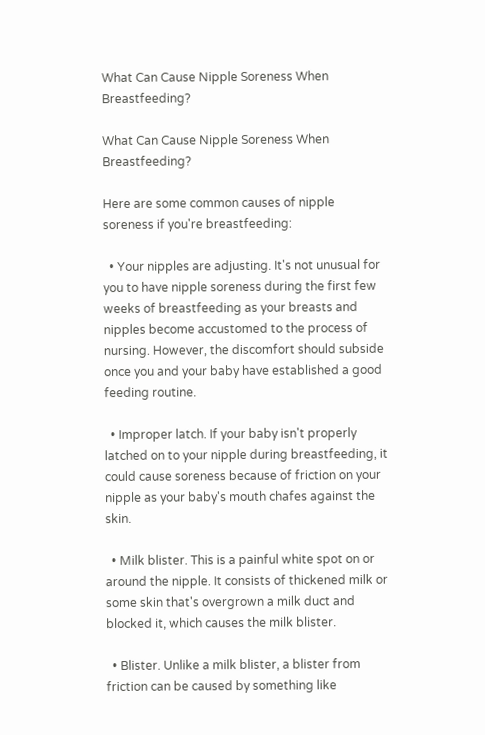What Can Cause Nipple Soreness When Breastfeeding?

What Can Cause Nipple Soreness When Breastfeeding?

Here are some common causes of nipple soreness if you're breastfeeding:

  • Your nipples are adjusting. It's not unusual for you to have nipple soreness during the first few weeks of breastfeeding as your breasts and nipples become accustomed to the process of nursing. However, the discomfort should subside once you and your baby have established a good feeding routine.

  • Improper latch. If your baby isn't properly latched on to your nipple during breastfeeding, it could cause soreness because of friction on your nipple as your baby's mouth chafes against the skin.

  • Milk blister. This is a painful white spot on or around the nipple. It consists of thickened milk or some skin that's overgrown a milk duct and blocked it, which causes the milk blister.

  • Blister. Unlike a milk blister, a blister from friction can be caused by something like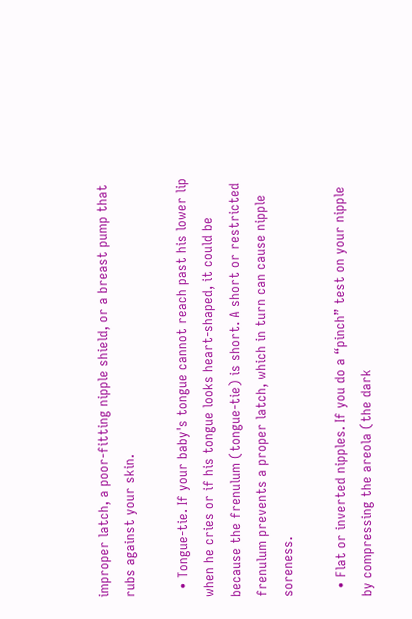improper latch, a poor-fitting nipple shield, or a breast pump that rubs against your skin.

  • Tongue-tie. If your baby's tongue cannot reach past his lower lip when he cries or if his tongue looks heart-shaped, it could be because the frenulum (tongue-tie) is short. A short or restricted frenulum prevents a proper latch, which in turn can cause nipple soreness.

  • Flat or inverted nipples. If you do a “pinch” test on your nipple by compressing the areola (the dark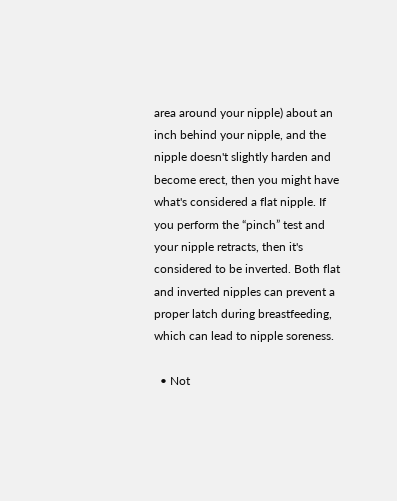area around your nipple) about an inch behind your nipple, and the nipple doesn't slightly harden and become erect, then you might have what's considered a flat nipple. If you perform the “pinch” test and your nipple retracts, then it's considered to be inverted. Both flat and inverted nipples can prevent a proper latch during breastfeeding, which can lead to nipple soreness.

  • Not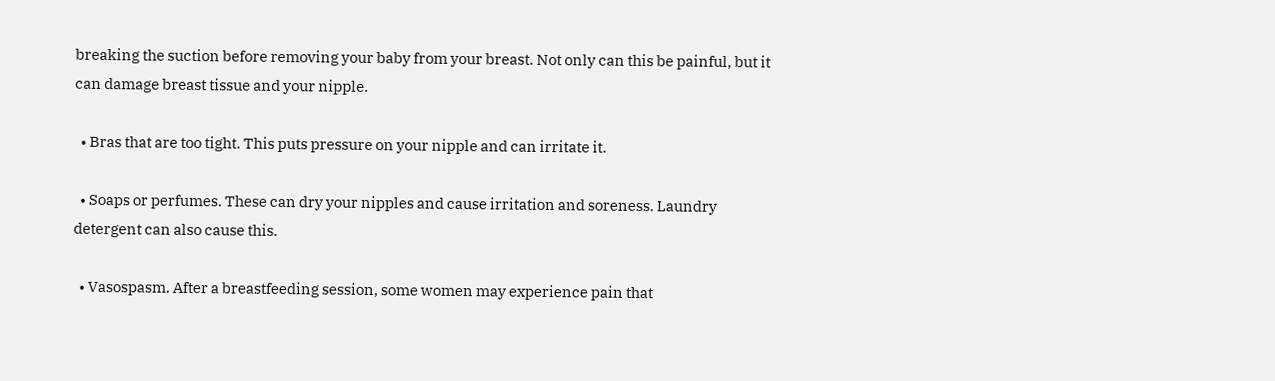breaking the suction before removing your baby from your breast. Not only can this be painful, but it can damage breast tissue and your nipple.

  • Bras that are too tight. This puts pressure on your nipple and can irritate it.

  • Soaps or perfumes. These can dry your nipples and cause irritation and soreness. Laundry detergent can also cause this.

  • Vasospasm. After a breastfeeding session, some women may experience pain that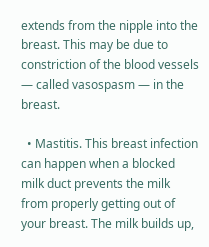extends from the nipple into the breast. This may be due to constriction of the blood vessels — called vasospasm — in the breast.

  • Mastitis. This breast infection can happen when a blocked milk duct prevents the milk from properly getting out of your breast. The milk builds up,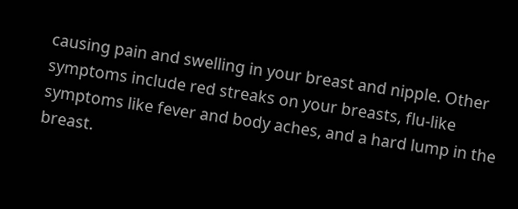causing pain and swelling in your breast and nipple. Other symptoms include red streaks on your breasts, flu-like symptoms like fever and body aches, and a hard lump in the breast.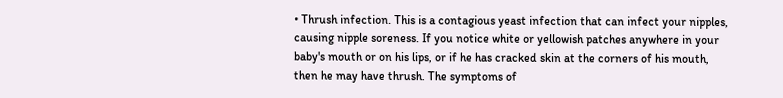• Thrush infection. This is a contagious yeast infection that can infect your nipples, causing nipple soreness. If you notice white or yellowish patches anywhere in your baby's mouth or on his lips, or if he has cracked skin at the corners of his mouth, then he may have thrush. The symptoms of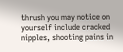thrush you may notice on yourself include cracked nipples, shooting pains in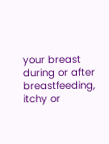your breast during or after breastfeeding, itchy or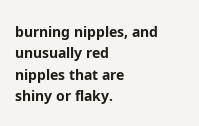burning nipples, and unusually red nipples that are shiny or flaky.